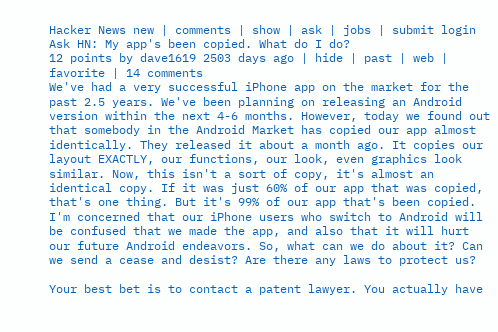Hacker News new | comments | show | ask | jobs | submit login
Ask HN: My app's been copied. What do I do?
12 points by dave1619 2503 days ago | hide | past | web | favorite | 14 comments
We've had a very successful iPhone app on the market for the past 2.5 years. We've been planning on releasing an Android version within the next 4-6 months. However, today we found out that somebody in the Android Market has copied our app almost identically. They released it about a month ago. It copies our layout EXACTLY, our functions, our look, even graphics look similar. Now, this isn't a sort of copy, it's almost an identical copy. If it was just 60% of our app that was copied, that's one thing. But it's 99% of our app that's been copied. I'm concerned that our iPhone users who switch to Android will be confused that we made the app, and also that it will hurt our future Android endeavors. So, what can we do about it? Can we send a cease and desist? Are there any laws to protect us?

Your best bet is to contact a patent lawyer. You actually have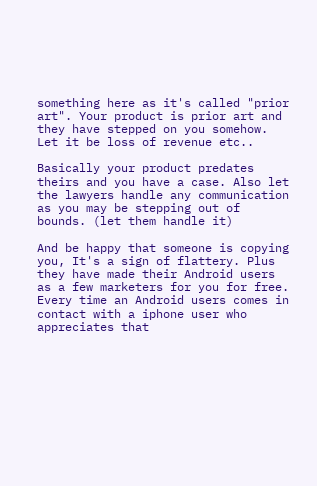something here as it's called "prior art". Your product is prior art and they have stepped on you somehow. Let it be loss of revenue etc..

Basically your product predates theirs and you have a case. Also let the lawyers handle any communication as you may be stepping out of bounds. (let them handle it)

And be happy that someone is copying you, It's a sign of flattery. Plus they have made their Android users as a few marketers for you for free. Every time an Android users comes in contact with a iphone user who appreciates that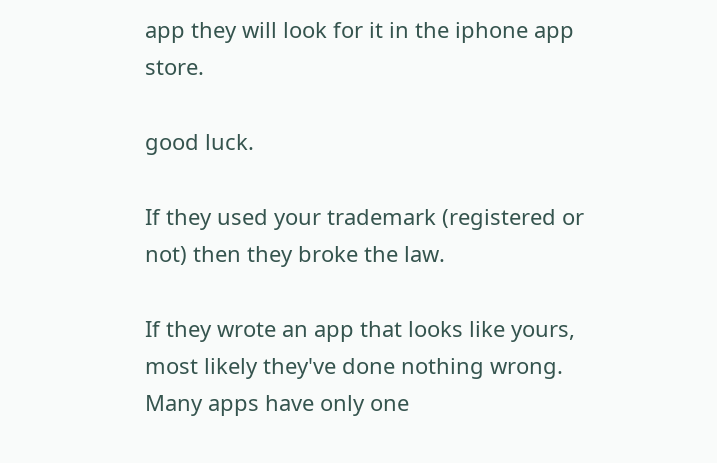app they will look for it in the iphone app store.

good luck.

If they used your trademark (registered or not) then they broke the law.

If they wrote an app that looks like yours, most likely they've done nothing wrong. Many apps have only one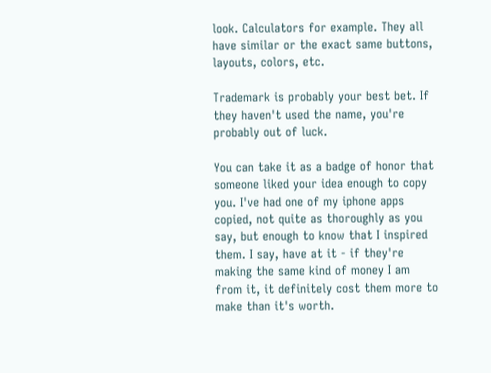look. Calculators for example. They all have similar or the exact same buttons, layouts, colors, etc.

Trademark is probably your best bet. If they haven't used the name, you're probably out of luck.

You can take it as a badge of honor that someone liked your idea enough to copy you. I've had one of my iphone apps copied, not quite as thoroughly as you say, but enough to know that I inspired them. I say, have at it - if they're making the same kind of money I am from it, it definitely cost them more to make than it's worth.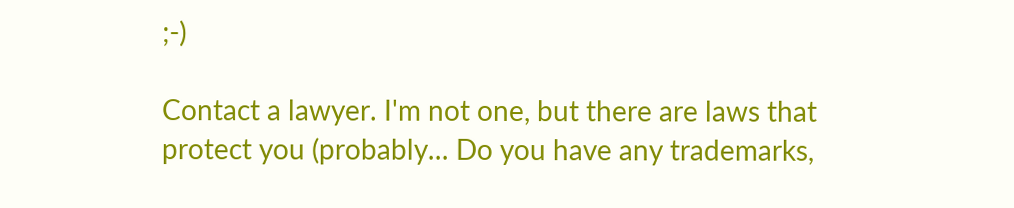;-)

Contact a lawyer. I'm not one, but there are laws that protect you (probably... Do you have any trademarks,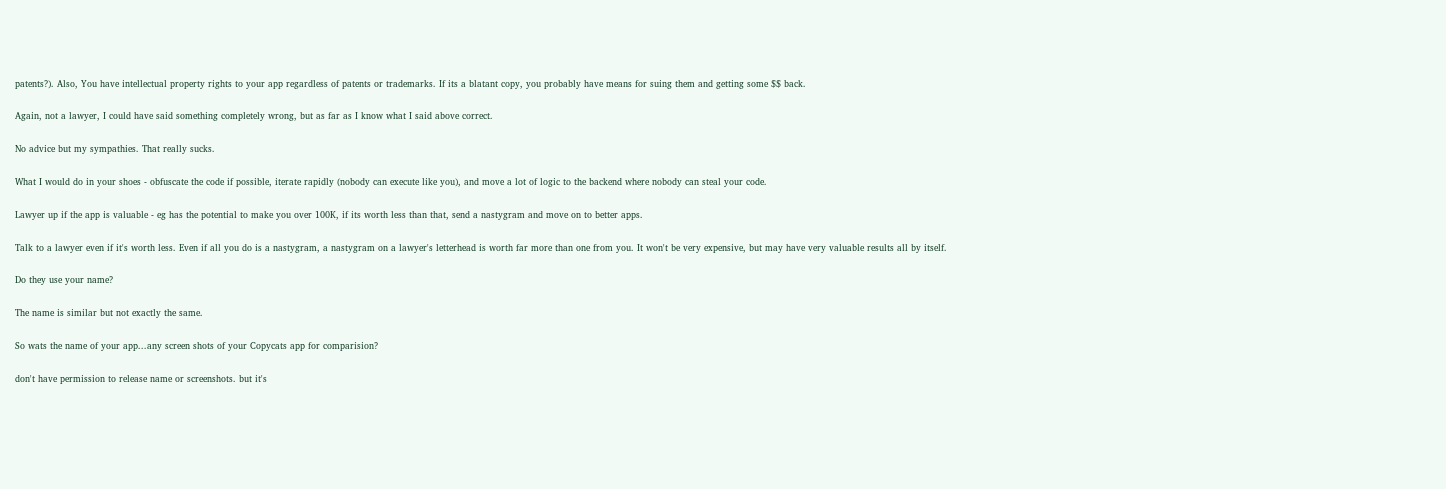patents?). Also, You have intellectual property rights to your app regardless of patents or trademarks. If its a blatant copy, you probably have means for suing them and getting some $$ back.

Again, not a lawyer, I could have said something completely wrong, but as far as I know what I said above correct.

No advice but my sympathies. That really sucks.

What I would do in your shoes - obfuscate the code if possible, iterate rapidly (nobody can execute like you), and move a lot of logic to the backend where nobody can steal your code.

Lawyer up if the app is valuable - eg has the potential to make you over 100K, if its worth less than that, send a nastygram and move on to better apps.

Talk to a lawyer even if it's worth less. Even if all you do is a nastygram, a nastygram on a lawyer's letterhead is worth far more than one from you. It won't be very expensive, but may have very valuable results all by itself.

Do they use your name?

The name is similar but not exactly the same.

So wats the name of your app...any screen shots of your Copycats app for comparision?

don't have permission to release name or screenshots. but it's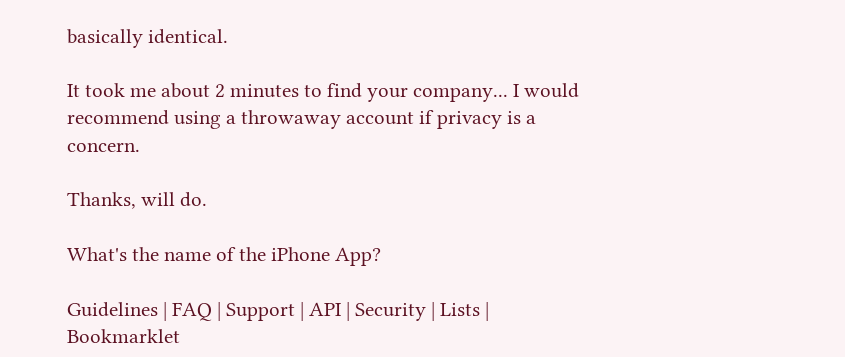basically identical.

It took me about 2 minutes to find your company... I would recommend using a throwaway account if privacy is a concern.

Thanks, will do.

What's the name of the iPhone App?

Guidelines | FAQ | Support | API | Security | Lists | Bookmarklet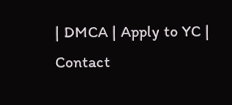| DMCA | Apply to YC | Contact